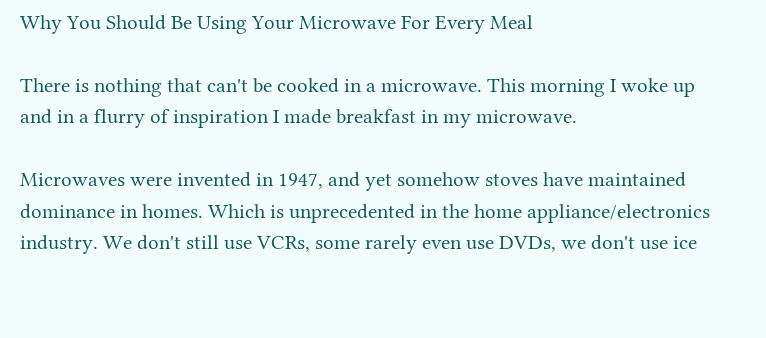Why You Should Be Using Your Microwave For Every Meal

There is nothing that can't be cooked in a microwave. This morning I woke up and in a flurry of inspiration I made breakfast in my microwave.

Microwaves were invented in 1947, and yet somehow stoves have maintained dominance in homes. Which is unprecedented in the home appliance/electronics industry. We don't still use VCRs, some rarely even use DVDs, we don't use ice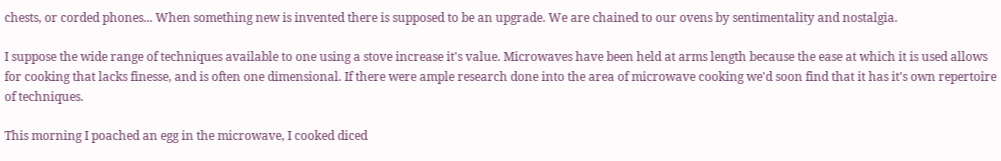chests, or corded phones... When something new is invented there is supposed to be an upgrade. We are chained to our ovens by sentimentality and nostalgia.

I suppose the wide range of techniques available to one using a stove increase it's value. Microwaves have been held at arms length because the ease at which it is used allows for cooking that lacks finesse, and is often one dimensional. If there were ample research done into the area of microwave cooking we'd soon find that it has it's own repertoire of techniques.

This morning I poached an egg in the microwave, I cooked diced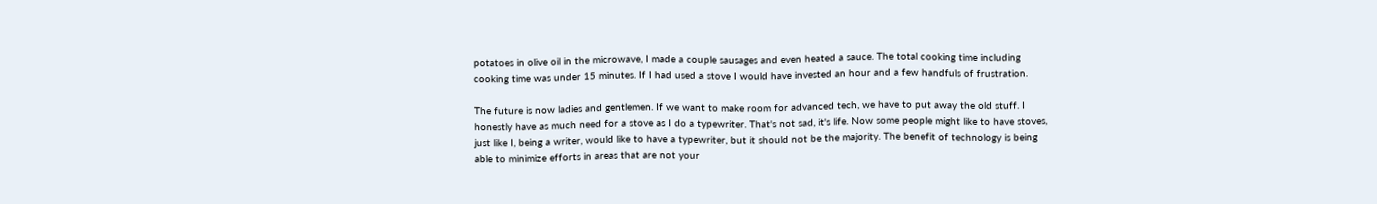potatoes in olive oil in the microwave, I made a couple sausages and even heated a sauce. The total cooking time including cooking time was under 15 minutes. If I had used a stove I would have invested an hour and a few handfuls of frustration.

The future is now ladies and gentlemen. If we want to make room for advanced tech, we have to put away the old stuff. I honestly have as much need for a stove as I do a typewriter. That's not sad, it's life. Now some people might like to have stoves, just like I, being a writer, would like to have a typewriter, but it should not be the majority. The benefit of technology is being able to minimize efforts in areas that are not your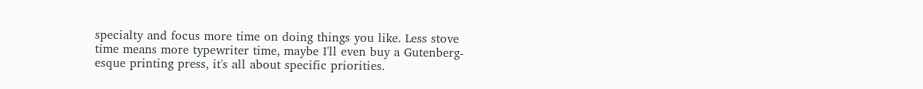specialty and focus more time on doing things you like. Less stove time means more typewriter time, maybe I'll even buy a Gutenberg-esque printing press, it's all about specific priorities.